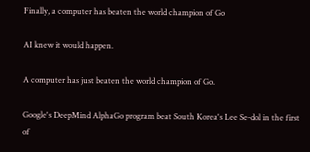Finally, a computer has beaten the world champion of Go

AI knew it would happen.

A computer has just beaten the world champion of Go.

Google's DeepMind AlphaGo program beat South Korea's Lee Se-dol in the first of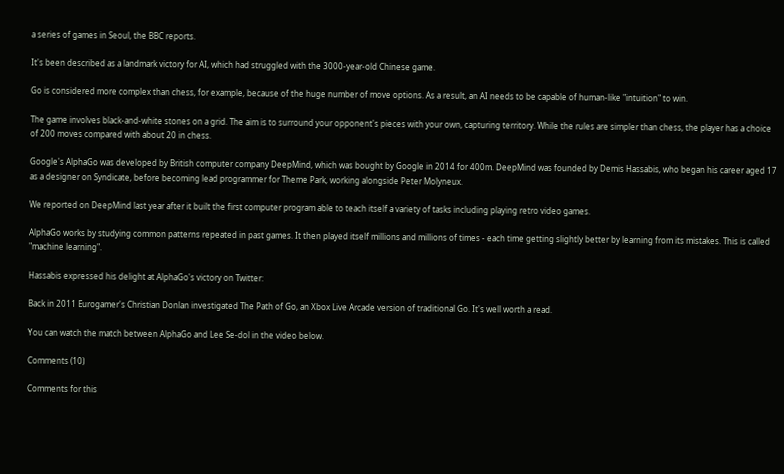a series of games in Seoul, the BBC reports.

It's been described as a landmark victory for AI, which had struggled with the 3000-year-old Chinese game.

Go is considered more complex than chess, for example, because of the huge number of move options. As a result, an AI needs to be capable of human-like "intuition" to win.

The game involves black-and-white stones on a grid. The aim is to surround your opponent's pieces with your own, capturing territory. While the rules are simpler than chess, the player has a choice of 200 moves compared with about 20 in chess.

Google's AlphaGo was developed by British computer company DeepMind, which was bought by Google in 2014 for 400m. DeepMind was founded by Demis Hassabis, who began his career aged 17 as a designer on Syndicate, before becoming lead programmer for Theme Park, working alongside Peter Molyneux.

We reported on DeepMind last year after it built the first computer program able to teach itself a variety of tasks including playing retro video games.

AlphaGo works by studying common patterns repeated in past games. It then played itself millions and millions of times - each time getting slightly better by learning from its mistakes. This is called "machine learning".

Hassabis expressed his delight at AlphaGo's victory on Twitter:

Back in 2011 Eurogamer's Christian Donlan investigated The Path of Go, an Xbox Live Arcade version of traditional Go. It's well worth a read.

You can watch the match between AlphaGo and Lee Se-dol in the video below.

Comments (10)

Comments for this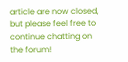article are now closed, but please feel free to continue chatting on the forum!